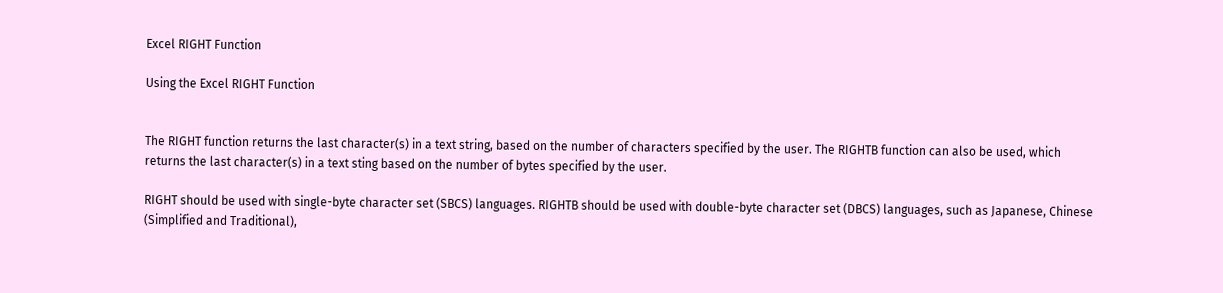Excel RIGHT Function

Using the Excel RIGHT Function


The RIGHT function returns the last character(s) in a text string, based on the number of characters specified by the user. The RIGHTB function can also be used, which returns the last character(s) in a text sting based on the number of bytes specified by the user.

RIGHT should be used with single-byte character set (SBCS) languages. RIGHTB should be used with double-byte character set (DBCS) languages, such as Japanese, Chinese (Simplified and Traditional),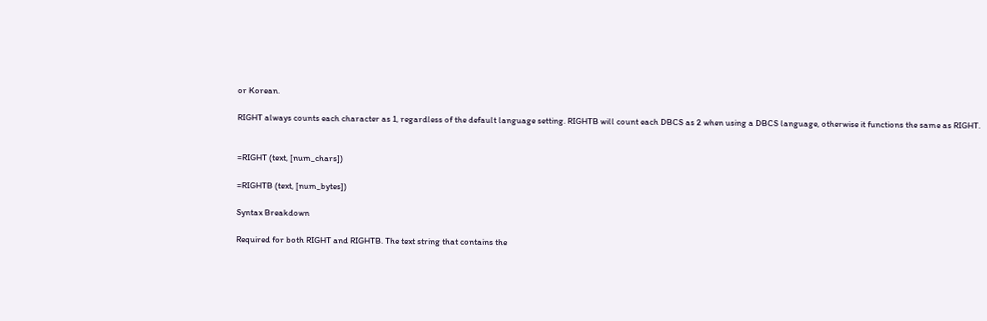or Korean.

RIGHT always counts each character as 1, regardless of the default language setting. RIGHTB will count each DBCS as 2 when using a DBCS language, otherwise it functions the same as RIGHT.


=RIGHT (text, [num_chars])

=RIGHTB (text, [num_bytes])

Syntax Breakdown

Required for both RIGHT and RIGHTB. The text string that contains the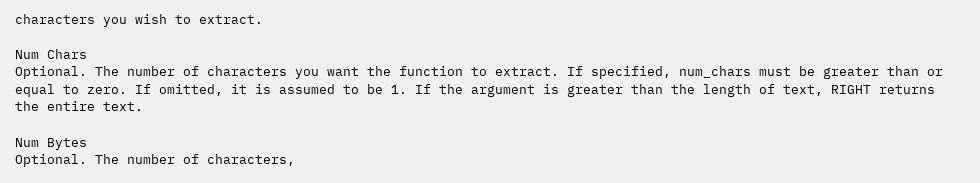characters you wish to extract.

Num Chars
Optional. The number of characters you want the function to extract. If specified, num_chars must be greater than or equal to zero. If omitted, it is assumed to be 1. If the argument is greater than the length of text, RIGHT returns the entire text.

Num Bytes
Optional. The number of characters,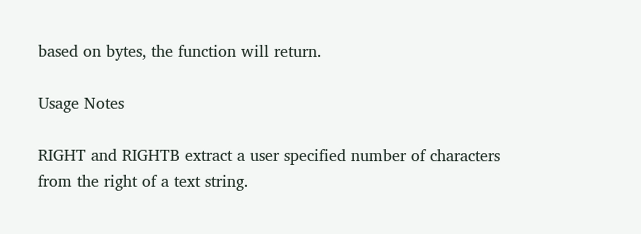based on bytes, the function will return.

Usage Notes

RIGHT and RIGHTB extract a user specified number of characters from the right of a text string.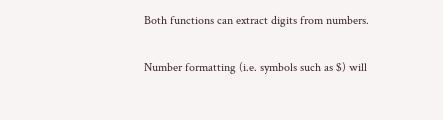Both functions can extract digits from numbers.

Number formatting (i.e. symbols such as $) will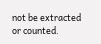not be extracted or counted.